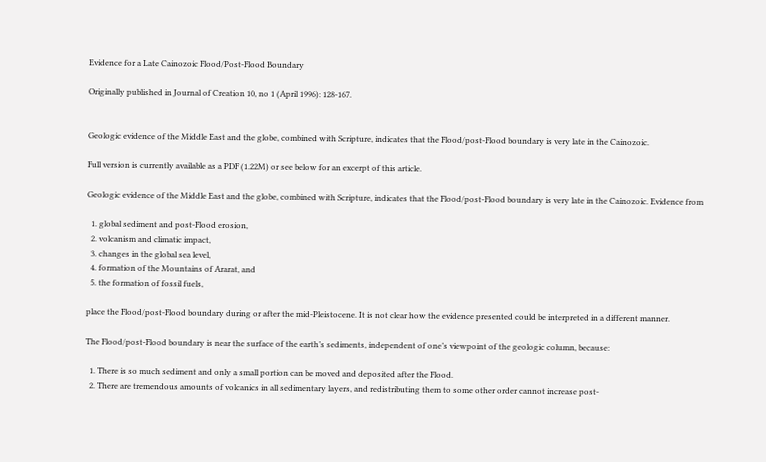Evidence for a Late Cainozoic Flood/Post-Flood Boundary

Originally published in Journal of Creation 10, no 1 (April 1996): 128-167.


Geologic evidence of the Middle East and the globe, combined with Scripture, indicates that the Flood/post-Flood boundary is very late in the Cainozoic.

Full version is currently available as a PDF (1.22M) or see below for an excerpt of this article.

Geologic evidence of the Middle East and the globe, combined with Scripture, indicates that the Flood/post-Flood boundary is very late in the Cainozoic. Evidence from

  1. global sediment and post-Flood erosion,
  2. volcanism and climatic impact,
  3. changes in the global sea level,
  4. formation of the Mountains of Ararat, and
  5. the formation of fossil fuels,

place the Flood/post-Flood boundary during or after the mid-Pleistocene. It is not clear how the evidence presented could be interpreted in a different manner.

The Flood/post-Flood boundary is near the surface of the earth’s sediments, independent of one’s viewpoint of the geologic column, because:

  1. There is so much sediment and only a small portion can be moved and deposited after the Flood.
  2. There are tremendous amounts of volcanics in all sedimentary layers, and redistributing them to some other order cannot increase post-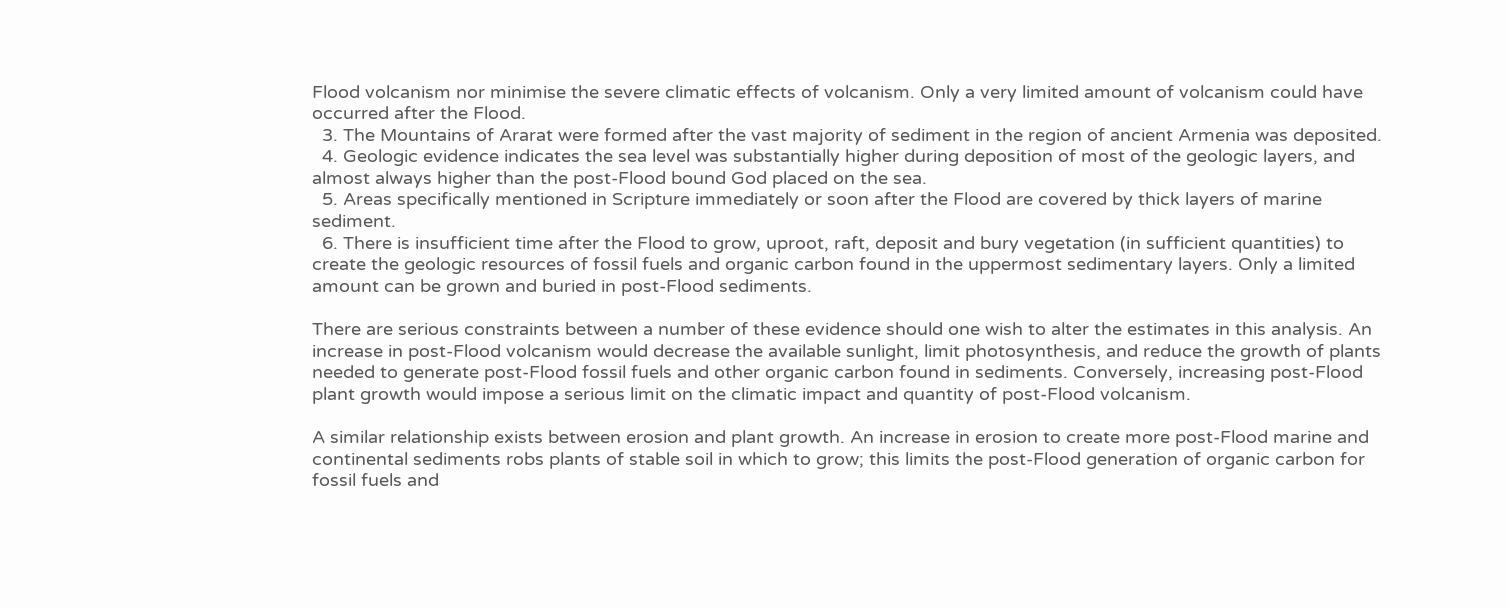Flood volcanism nor minimise the severe climatic effects of volcanism. Only a very limited amount of volcanism could have occurred after the Flood.
  3. The Mountains of Ararat were formed after the vast majority of sediment in the region of ancient Armenia was deposited.
  4. Geologic evidence indicates the sea level was substantially higher during deposition of most of the geologic layers, and almost always higher than the post-Flood bound God placed on the sea.
  5. Areas specifically mentioned in Scripture immediately or soon after the Flood are covered by thick layers of marine sediment.
  6. There is insufficient time after the Flood to grow, uproot, raft, deposit and bury vegetation (in sufficient quantities) to create the geologic resources of fossil fuels and organic carbon found in the uppermost sedimentary layers. Only a limited amount can be grown and buried in post-Flood sediments.

There are serious constraints between a number of these evidence should one wish to alter the estimates in this analysis. An increase in post-Flood volcanism would decrease the available sunlight, limit photosynthesis, and reduce the growth of plants needed to generate post-Flood fossil fuels and other organic carbon found in sediments. Conversely, increasing post-Flood plant growth would impose a serious limit on the climatic impact and quantity of post-Flood volcanism.

A similar relationship exists between erosion and plant growth. An increase in erosion to create more post-Flood marine and continental sediments robs plants of stable soil in which to grow; this limits the post-Flood generation of organic carbon for fossil fuels and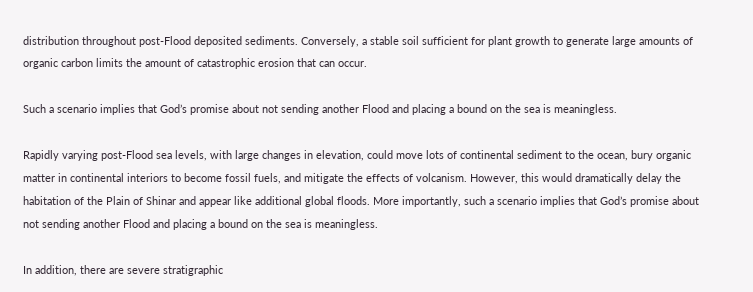distribution throughout post-Flood deposited sediments. Conversely, a stable soil sufficient for plant growth to generate large amounts of organic carbon limits the amount of catastrophic erosion that can occur.

Such a scenario implies that God’s promise about not sending another Flood and placing a bound on the sea is meaningless.

Rapidly varying post-Flood sea levels, with large changes in elevation, could move lots of continental sediment to the ocean, bury organic matter in continental interiors to become fossil fuels, and mitigate the effects of volcanism. However, this would dramatically delay the habitation of the Plain of Shinar and appear like additional global floods. More importantly, such a scenario implies that God’s promise about not sending another Flood and placing a bound on the sea is meaningless.

In addition, there are severe stratigraphic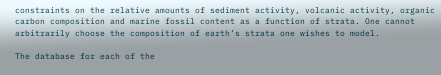constraints on the relative amounts of sediment activity, volcanic activity, organic carbon composition and marine fossil content as a function of strata. One cannot arbitrarily choose the composition of earth’s strata one wishes to model.

The database for each of the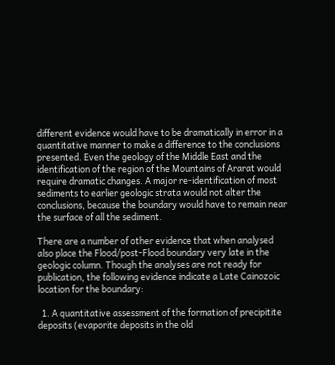different evidence would have to be dramatically in error in a quantitative manner to make a difference to the conclusions presented. Even the geology of the Middle East and the identification of the region of the Mountains of Ararat would require dramatic changes. A major re-identification of most sediments to earlier geologic strata would not alter the conclusions, because the boundary would have to remain near the surface of all the sediment.

There are a number of other evidence that when analysed also place the Flood/post-Flood boundary very late in the geologic column. Though the analyses are not ready for publication, the following evidence indicate a Late Cainozoic location for the boundary:

  1. A quantitative assessment of the formation of precipitite deposits (evaporite deposits in the old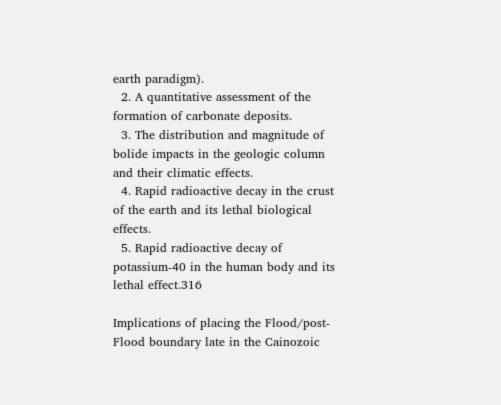earth paradigm).
  2. A quantitative assessment of the formation of carbonate deposits.
  3. The distribution and magnitude of bolide impacts in the geologic column and their climatic effects.
  4. Rapid radioactive decay in the crust of the earth and its lethal biological effects.
  5. Rapid radioactive decay of potassium-40 in the human body and its lethal effect.316

Implications of placing the Flood/post-Flood boundary late in the Cainozoic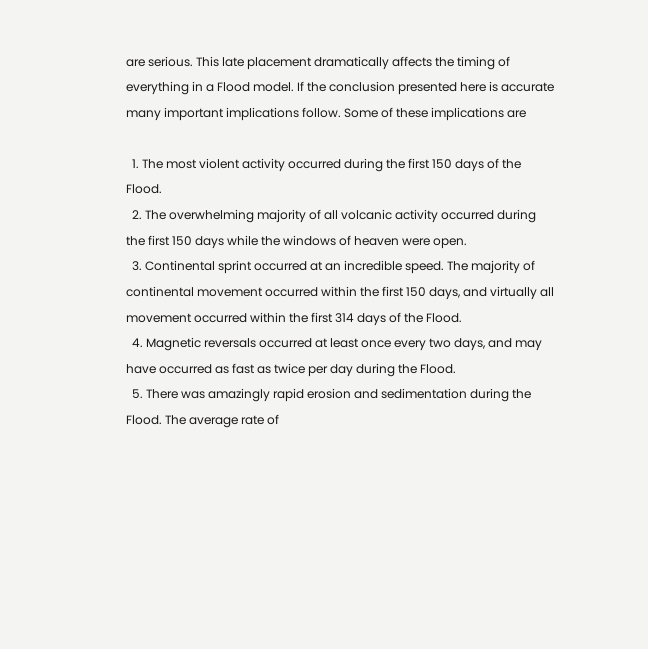are serious. This late placement dramatically affects the timing of everything in a Flood model. If the conclusion presented here is accurate many important implications follow. Some of these implications are

  1. The most violent activity occurred during the first 150 days of the Flood.
  2. The overwhelming majority of all volcanic activity occurred during the first 150 days while the windows of heaven were open.
  3. Continental sprint occurred at an incredible speed. The majority of continental movement occurred within the first 150 days, and virtually all movement occurred within the first 314 days of the Flood.
  4. Magnetic reversals occurred at least once every two days, and may have occurred as fast as twice per day during the Flood.
  5. There was amazingly rapid erosion and sedimentation during the Flood. The average rate of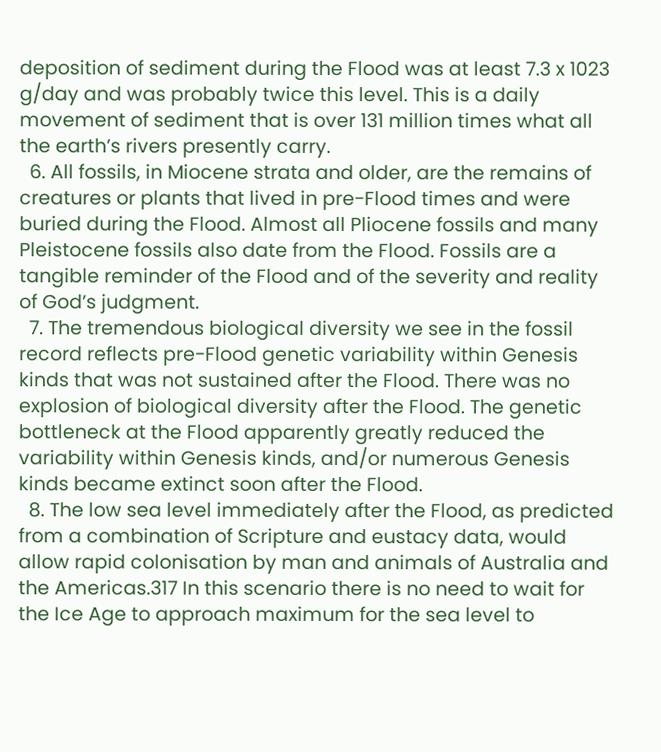deposition of sediment during the Flood was at least 7.3 x 1023 g/day and was probably twice this level. This is a daily movement of sediment that is over 131 million times what all the earth’s rivers presently carry.
  6. All fossils, in Miocene strata and older, are the remains of creatures or plants that lived in pre-Flood times and were buried during the Flood. Almost all Pliocene fossils and many Pleistocene fossils also date from the Flood. Fossils are a tangible reminder of the Flood and of the severity and reality of God’s judgment.
  7. The tremendous biological diversity we see in the fossil record reflects pre-Flood genetic variability within Genesis kinds that was not sustained after the Flood. There was no explosion of biological diversity after the Flood. The genetic bottleneck at the Flood apparently greatly reduced the variability within Genesis kinds, and/or numerous Genesis kinds became extinct soon after the Flood.
  8. The low sea level immediately after the Flood, as predicted from a combination of Scripture and eustacy data, would allow rapid colonisation by man and animals of Australia and the Americas.317 In this scenario there is no need to wait for the Ice Age to approach maximum for the sea level to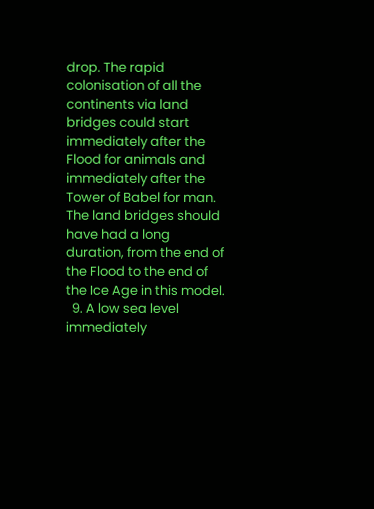drop. The rapid colonisation of all the continents via land bridges could start immediately after the Flood for animals and immediately after the Tower of Babel for man. The land bridges should have had a long duration, from the end of the Flood to the end of the Ice Age in this model.
  9. A low sea level immediately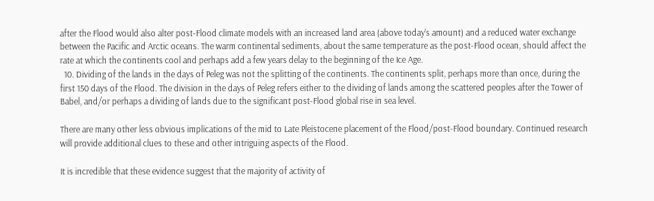after the Flood would also alter post-Flood climate models with an increased land area (above today’s amount) and a reduced water exchange between the Pacific and Arctic oceans. The warm continental sediments, about the same temperature as the post-Flood ocean, should affect the rate at which the continents cool and perhaps add a few years delay to the beginning of the Ice Age.
  10. Dividing of the lands in the days of Peleg was not the splitting of the continents. The continents split, perhaps more than once, during the first 150 days of the Flood. The division in the days of Peleg refers either to the dividing of lands among the scattered peoples after the Tower of Babel, and/or perhaps a dividing of lands due to the significant post-Flood global rise in sea level.

There are many other less obvious implications of the mid to Late Pleistocene placement of the Flood/post-Flood boundary. Continued research will provide additional clues to these and other intriguing aspects of the Flood.

It is incredible that these evidence suggest that the majority of activity of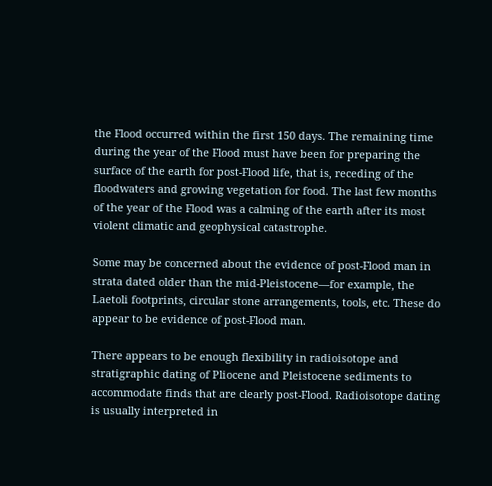the Flood occurred within the first 150 days. The remaining time during the year of the Flood must have been for preparing the surface of the earth for post-Flood life, that is, receding of the floodwaters and growing vegetation for food. The last few months of the year of the Flood was a calming of the earth after its most violent climatic and geophysical catastrophe.

Some may be concerned about the evidence of post-Flood man in strata dated older than the mid-Pleistocene—for example, the Laetoli footprints, circular stone arrangements, tools, etc. These do appear to be evidence of post-Flood man.

There appears to be enough flexibility in radioisotope and stratigraphic dating of Pliocene and Pleistocene sediments to accommodate finds that are clearly post-Flood. Radioisotope dating is usually interpreted in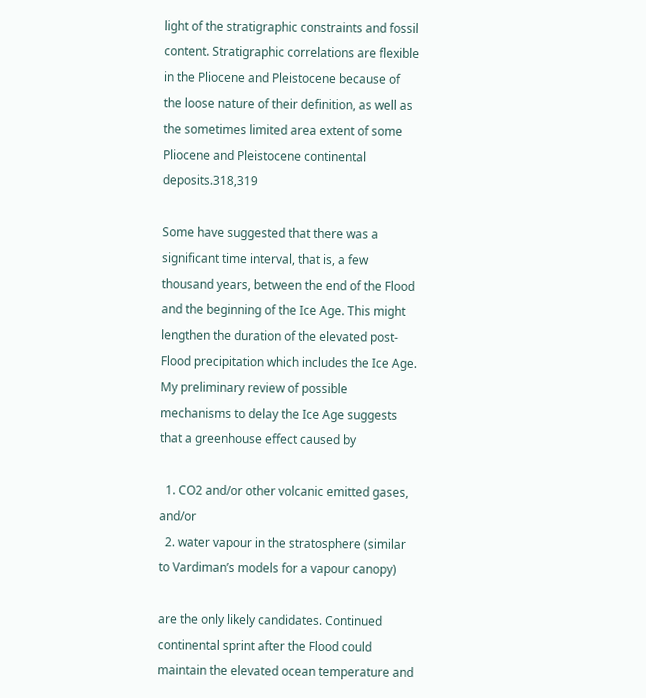light of the stratigraphic constraints and fossil content. Stratigraphic correlations are flexible in the Pliocene and Pleistocene because of the loose nature of their definition, as well as the sometimes limited area extent of some Pliocene and Pleistocene continental deposits.318,319

Some have suggested that there was a significant time interval, that is, a few thousand years, between the end of the Flood and the beginning of the Ice Age. This might lengthen the duration of the elevated post-Flood precipitation which includes the Ice Age. My preliminary review of possible mechanisms to delay the Ice Age suggests that a greenhouse effect caused by

  1. CO2 and/or other volcanic emitted gases, and/or
  2. water vapour in the stratosphere (similar to Vardiman’s models for a vapour canopy)

are the only likely candidates. Continued continental sprint after the Flood could maintain the elevated ocean temperature and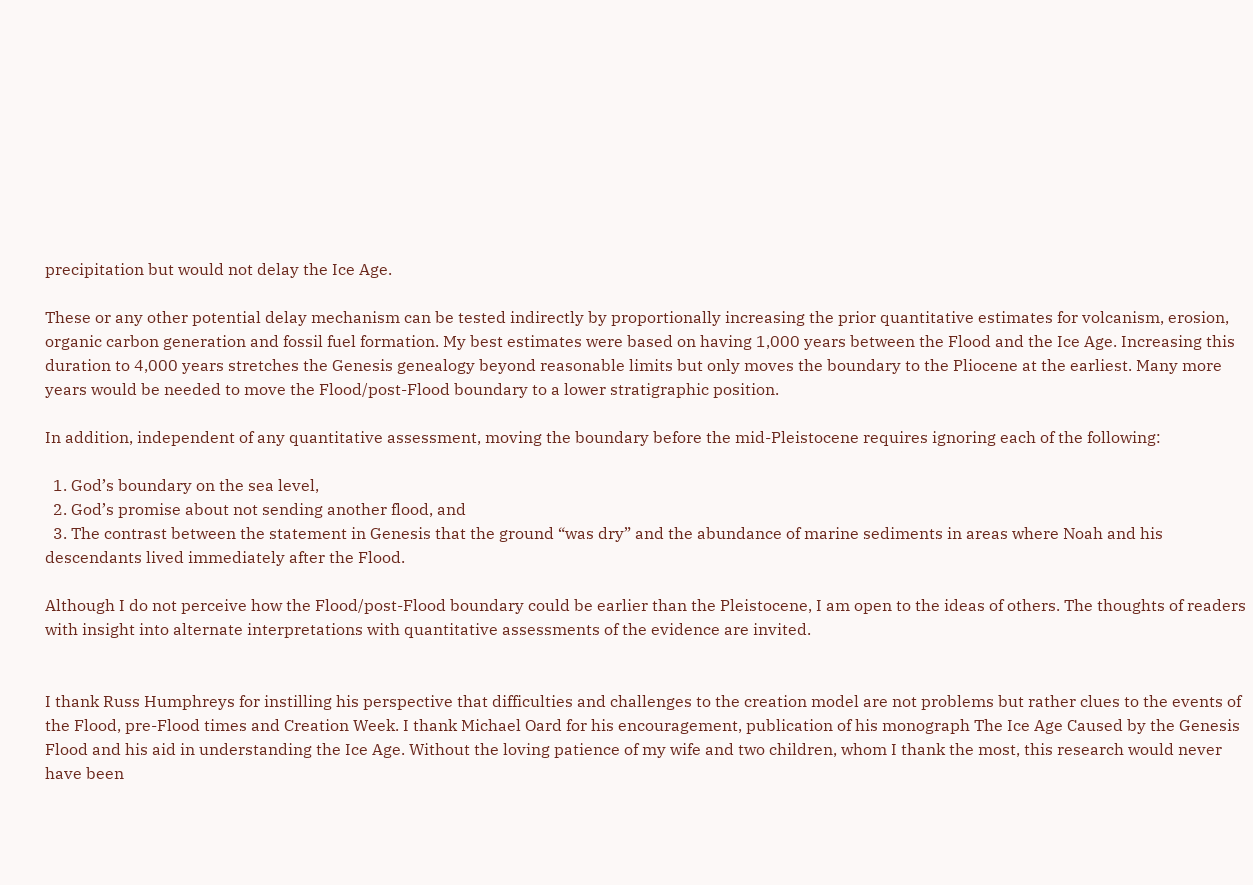precipitation but would not delay the Ice Age.

These or any other potential delay mechanism can be tested indirectly by proportionally increasing the prior quantitative estimates for volcanism, erosion, organic carbon generation and fossil fuel formation. My best estimates were based on having 1,000 years between the Flood and the Ice Age. Increasing this duration to 4,000 years stretches the Genesis genealogy beyond reasonable limits but only moves the boundary to the Pliocene at the earliest. Many more years would be needed to move the Flood/post-Flood boundary to a lower stratigraphic position.

In addition, independent of any quantitative assessment, moving the boundary before the mid-Pleistocene requires ignoring each of the following:

  1. God’s boundary on the sea level,
  2. God’s promise about not sending another flood, and
  3. The contrast between the statement in Genesis that the ground “was dry” and the abundance of marine sediments in areas where Noah and his descendants lived immediately after the Flood.

Although I do not perceive how the Flood/post-Flood boundary could be earlier than the Pleistocene, I am open to the ideas of others. The thoughts of readers with insight into alternate interpretations with quantitative assessments of the evidence are invited.


I thank Russ Humphreys for instilling his perspective that difficulties and challenges to the creation model are not problems but rather clues to the events of the Flood, pre-Flood times and Creation Week. I thank Michael Oard for his encouragement, publication of his monograph The Ice Age Caused by the Genesis Flood and his aid in understanding the Ice Age. Without the loving patience of my wife and two children, whom I thank the most, this research would never have been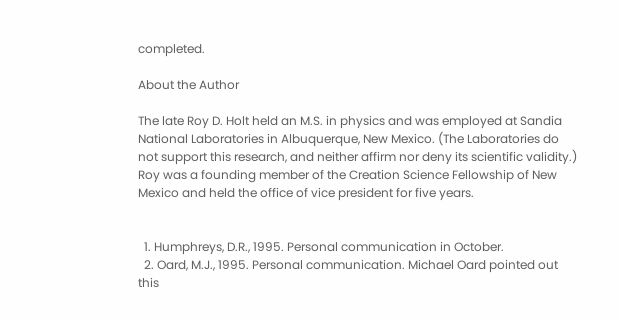completed.

About the Author

The late Roy D. Holt held an M.S. in physics and was employed at Sandia National Laboratories in Albuquerque, New Mexico. (The Laboratories do not support this research, and neither affirm nor deny its scientific validity.) Roy was a founding member of the Creation Science Fellowship of New Mexico and held the office of vice president for five years.


  1. Humphreys, D.R., 1995. Personal communication in October.
  2. Oard, M.J., 1995. Personal communication. Michael Oard pointed out this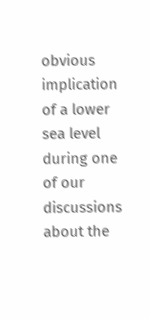obvious implication of a lower sea level during one of our discussions about the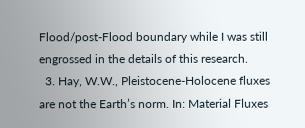Flood/post-Flood boundary while I was still engrossed in the details of this research.
  3. Hay, W.W., Pleistocene-Holocene fluxes are not the Earth’s norm. In: Material Fluxes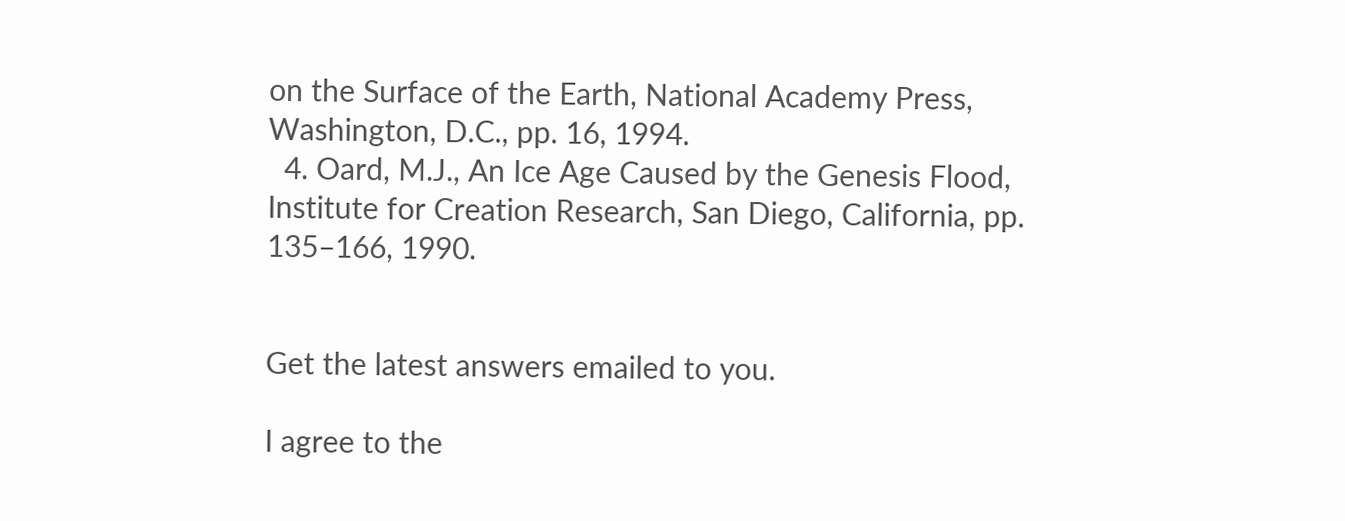on the Surface of the Earth, National Academy Press, Washington, D.C., pp. 16, 1994.
  4. Oard, M.J., An Ice Age Caused by the Genesis Flood, Institute for Creation Research, San Diego, California, pp. 135–166, 1990.


Get the latest answers emailed to you.

I agree to the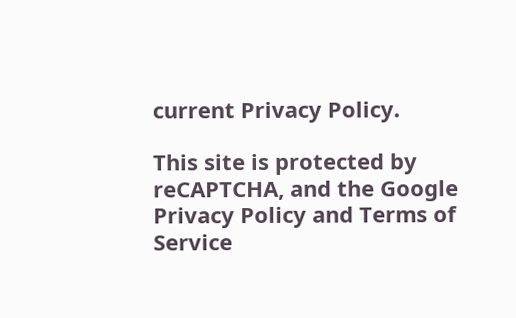current Privacy Policy.

This site is protected by reCAPTCHA, and the Google Privacy Policy and Terms of Service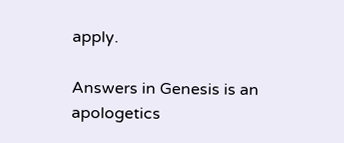apply.

Answers in Genesis is an apologetics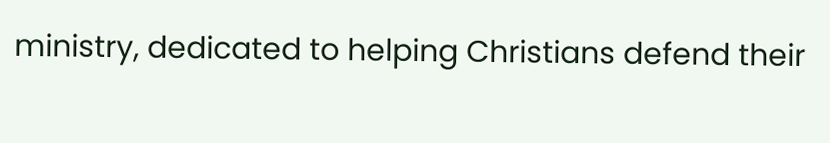ministry, dedicated to helping Christians defend their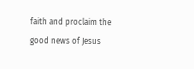faith and proclaim the good news of Jesus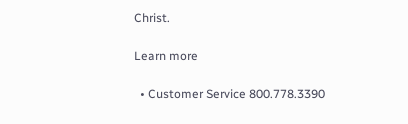Christ.

Learn more

  • Customer Service 800.778.3390